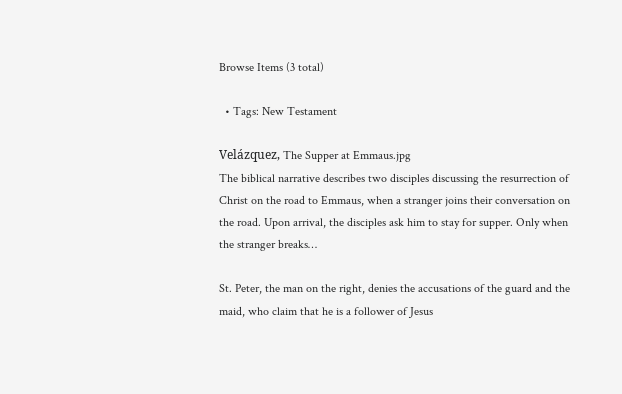Browse Items (3 total)

  • Tags: New Testament

Velázquez, The Supper at Emmaus.jpg
The biblical narrative describes two disciples discussing the resurrection of Christ on the road to Emmaus, when a stranger joins their conversation on the road. Upon arrival, the disciples ask him to stay for supper. Only when the stranger breaks…

St. Peter, the man on the right, denies the accusations of the guard and the maid, who claim that he is a follower of Jesus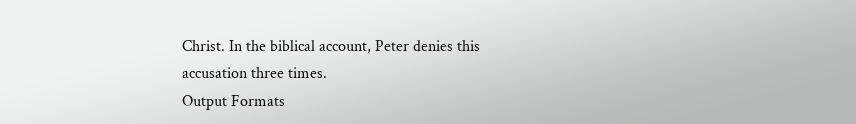Christ. In the biblical account, Peter denies this accusation three times.
Output Formats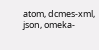atom, dcmes-xml, json, omeka-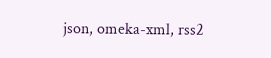json, omeka-xml, rss2